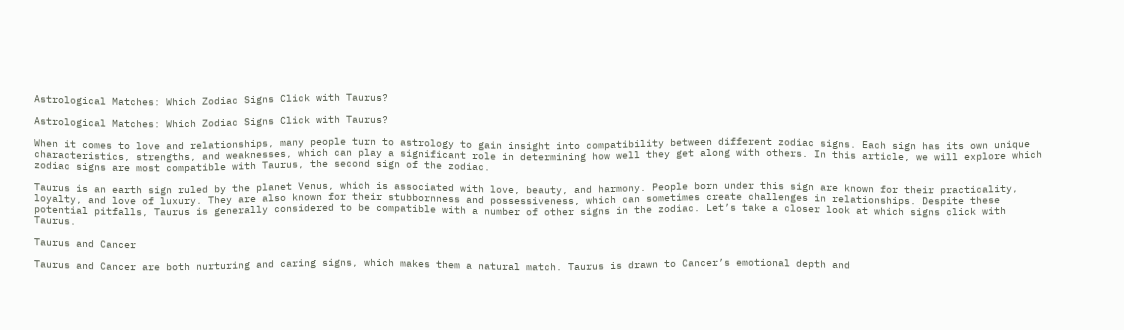Astrological Matches: Which Zodiac Signs Click with Taurus?

Astrological Matches: Which Zodiac Signs Click with Taurus?

When it comes to love and relationships, many people turn to astrology to gain insight into compatibility between different zodiac signs. Each sign has its own unique characteristics, strengths, and weaknesses, which can play a significant role in determining how well they get along with others. In this article, we will explore which zodiac signs are most compatible with Taurus, the second sign of the zodiac.

Taurus is an earth sign ruled by the planet Venus, which is associated with love, beauty, and harmony. People born under this sign are known for their practicality, loyalty, and love of luxury. They are also known for their stubbornness and possessiveness, which can sometimes create challenges in relationships. Despite these potential pitfalls, Taurus is generally considered to be compatible with a number of other signs in the zodiac. Let’s take a closer look at which signs click with Taurus.

Taurus and Cancer

Taurus and Cancer are both nurturing and caring signs, which makes them a natural match. Taurus is drawn to Cancer’s emotional depth and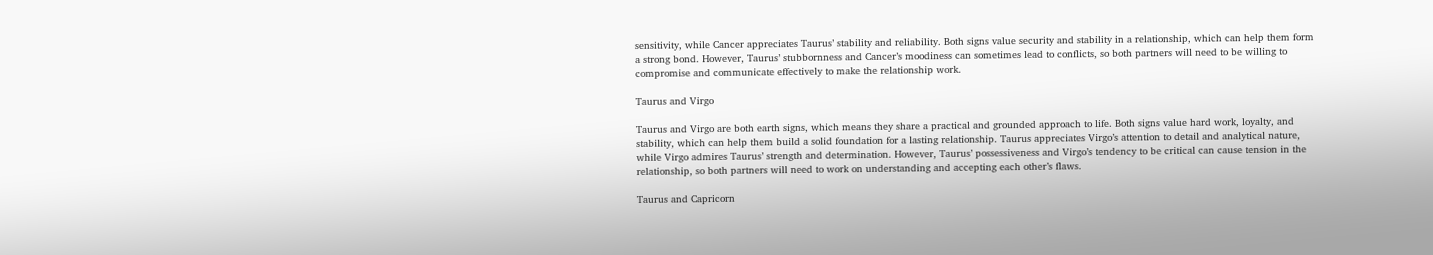sensitivity, while Cancer appreciates Taurus’ stability and reliability. Both signs value security and stability in a relationship, which can help them form a strong bond. However, Taurus’ stubbornness and Cancer’s moodiness can sometimes lead to conflicts, so both partners will need to be willing to compromise and communicate effectively to make the relationship work.

Taurus and Virgo

Taurus and Virgo are both earth signs, which means they share a practical and grounded approach to life. Both signs value hard work, loyalty, and stability, which can help them build a solid foundation for a lasting relationship. Taurus appreciates Virgo’s attention to detail and analytical nature, while Virgo admires Taurus’ strength and determination. However, Taurus’ possessiveness and Virgo’s tendency to be critical can cause tension in the relationship, so both partners will need to work on understanding and accepting each other’s flaws.

Taurus and Capricorn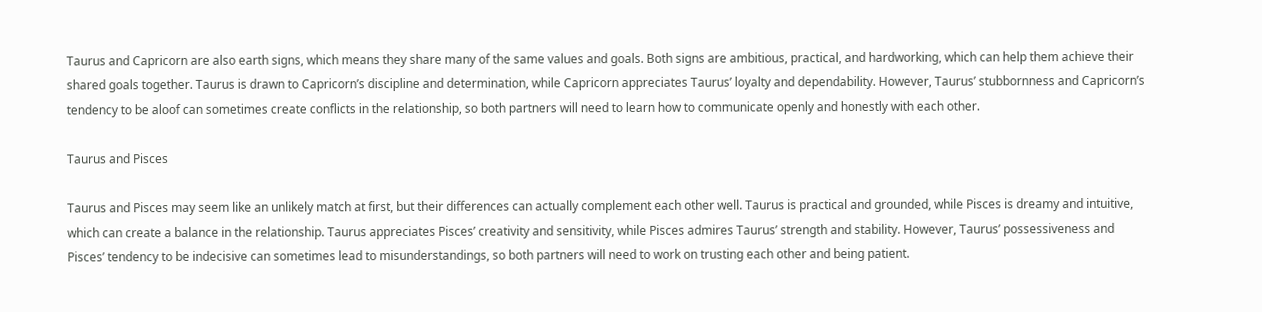Taurus and Capricorn are also earth signs, which means they share many of the same values and goals. Both signs are ambitious, practical, and hardworking, which can help them achieve their shared goals together. Taurus is drawn to Capricorn’s discipline and determination, while Capricorn appreciates Taurus’ loyalty and dependability. However, Taurus’ stubbornness and Capricorn’s tendency to be aloof can sometimes create conflicts in the relationship, so both partners will need to learn how to communicate openly and honestly with each other.

Taurus and Pisces

Taurus and Pisces may seem like an unlikely match at first, but their differences can actually complement each other well. Taurus is practical and grounded, while Pisces is dreamy and intuitive, which can create a balance in the relationship. Taurus appreciates Pisces’ creativity and sensitivity, while Pisces admires Taurus’ strength and stability. However, Taurus’ possessiveness and Pisces’ tendency to be indecisive can sometimes lead to misunderstandings, so both partners will need to work on trusting each other and being patient.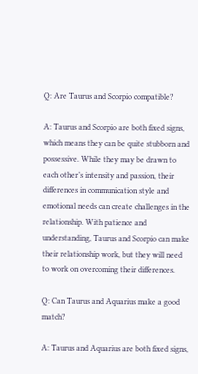Q: Are Taurus and Scorpio compatible?

A: Taurus and Scorpio are both fixed signs, which means they can be quite stubborn and possessive. While they may be drawn to each other’s intensity and passion, their differences in communication style and emotional needs can create challenges in the relationship. With patience and understanding, Taurus and Scorpio can make their relationship work, but they will need to work on overcoming their differences.

Q: Can Taurus and Aquarius make a good match?

A: Taurus and Aquarius are both fixed signs,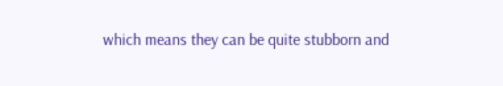which means they can be quite stubborn and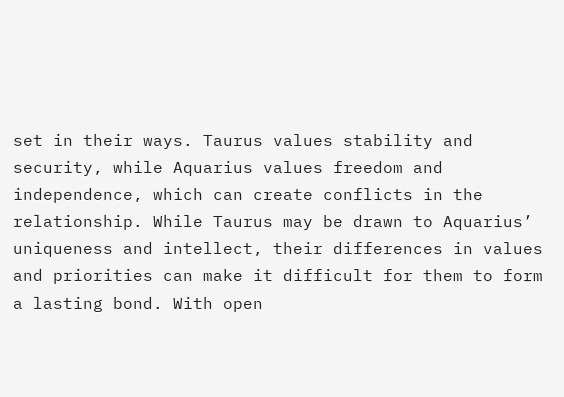set in their ways. Taurus values stability and security, while Aquarius values freedom and independence, which can create conflicts in the relationship. While Taurus may be drawn to Aquarius’ uniqueness and intellect, their differences in values and priorities can make it difficult for them to form a lasting bond. With open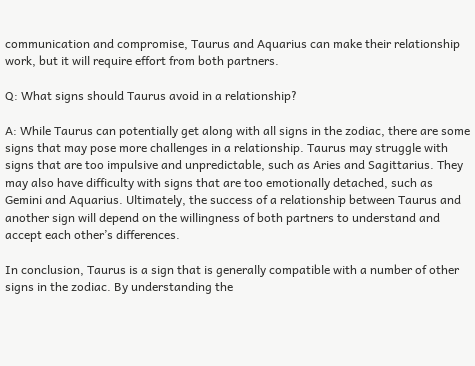communication and compromise, Taurus and Aquarius can make their relationship work, but it will require effort from both partners.

Q: What signs should Taurus avoid in a relationship?

A: While Taurus can potentially get along with all signs in the zodiac, there are some signs that may pose more challenges in a relationship. Taurus may struggle with signs that are too impulsive and unpredictable, such as Aries and Sagittarius. They may also have difficulty with signs that are too emotionally detached, such as Gemini and Aquarius. Ultimately, the success of a relationship between Taurus and another sign will depend on the willingness of both partners to understand and accept each other’s differences.

In conclusion, Taurus is a sign that is generally compatible with a number of other signs in the zodiac. By understanding the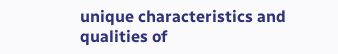unique characteristics and qualities of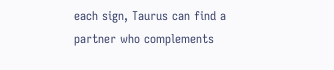each sign, Taurus can find a partner who complements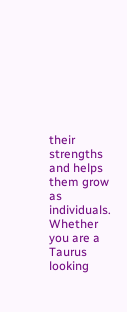their strengths and helps them grow as individuals. Whether you are a Taurus looking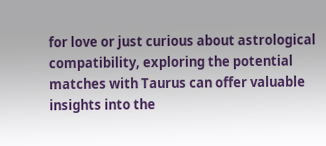for love or just curious about astrological compatibility, exploring the potential matches with Taurus can offer valuable insights into the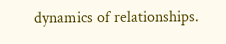dynamics of relationships.